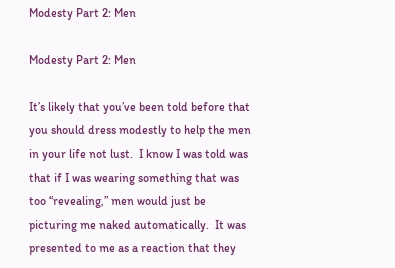Modesty Part 2: Men

Modesty Part 2: Men

It’s likely that you’ve been told before that you should dress modestly to help the men in your life not lust.  I know I was told was that if I was wearing something that was too “revealing,” men would just be picturing me naked automatically.  It was presented to me as a reaction that they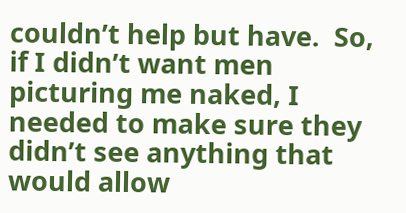couldn’t help but have.  So, if I didn’t want men picturing me naked, I needed to make sure they didn’t see anything that would allow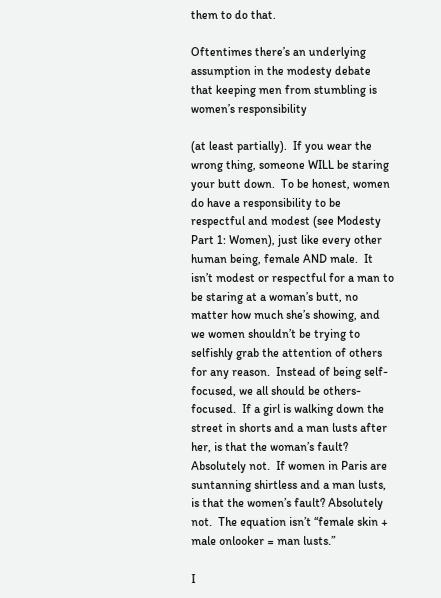them to do that.

Oftentimes there’s an underlying assumption in the modesty debate that keeping men from stumbling is women’s responsibility

(at least partially).  If you wear the wrong thing, someone WILL be staring your butt down.  To be honest, women do have a responsibility to be respectful and modest (see Modesty Part 1: Women), just like every other human being, female AND male.  It isn’t modest or respectful for a man to be staring at a woman’s butt, no matter how much she’s showing, and we women shouldn’t be trying to selfishly grab the attention of others for any reason.  Instead of being self-focused, we all should be others-focused.  If a girl is walking down the street in shorts and a man lusts after her, is that the woman’s fault? Absolutely not.  If women in Paris are suntanning shirtless and a man lusts, is that the women’s fault? Absolutely not.  The equation isn’t “female skin + male onlooker = man lusts.”

I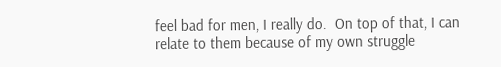feel bad for men, I really do.  On top of that, I can relate to them because of my own struggle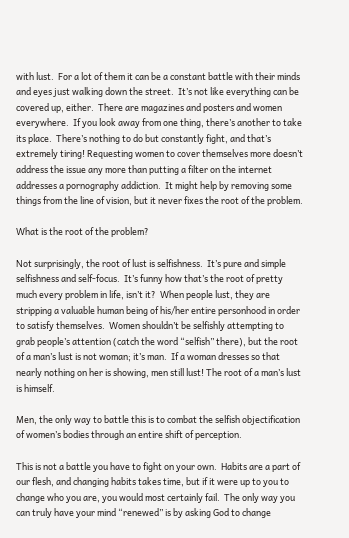with lust.  For a lot of them it can be a constant battle with their minds and eyes just walking down the street.  It’s not like everything can be covered up, either.  There are magazines and posters and women everywhere.  If you look away from one thing, there’s another to take its place.  There’s nothing to do but constantly fight, and that’s extremely tiring! Requesting women to cover themselves more doesn’t address the issue any more than putting a filter on the internet addresses a pornography addiction.  It might help by removing some things from the line of vision, but it never fixes the root of the problem.

What is the root of the problem?

Not surprisingly, the root of lust is selfishness.  It’s pure and simple selfishness and self-focus.  It’s funny how that’s the root of pretty much every problem in life, isn’t it?  When people lust, they are stripping a valuable human being of his/her entire personhood in order to satisfy themselves.  Women shouldn’t be selfishly attempting to grab people’s attention (catch the word “selfish” there), but the root of a man’s lust is not woman; it’s man.  If a woman dresses so that nearly nothing on her is showing, men still lust! The root of a man’s lust is himself.

Men, the only way to battle this is to combat the selfish objectification of women’s bodies through an entire shift of perception.

This is not a battle you have to fight on your own.  Habits are a part of our flesh, and changing habits takes time, but if it were up to you to change who you are, you would most certainly fail.  The only way you can truly have your mind “renewed” is by asking God to change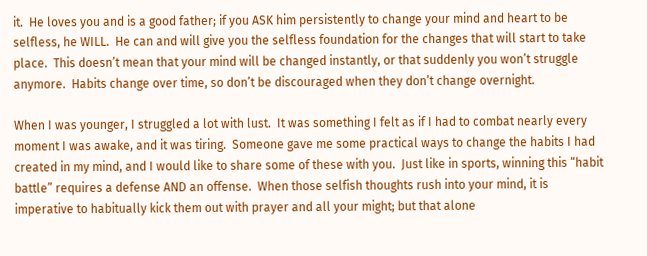it.  He loves you and is a good father; if you ASK him persistently to change your mind and heart to be selfless, he WILL.  He can and will give you the selfless foundation for the changes that will start to take place.  This doesn’t mean that your mind will be changed instantly, or that suddenly you won’t struggle anymore.  Habits change over time, so don’t be discouraged when they don’t change overnight.

When I was younger, I struggled a lot with lust.  It was something I felt as if I had to combat nearly every moment I was awake, and it was tiring.  Someone gave me some practical ways to change the habits I had created in my mind, and I would like to share some of these with you.  Just like in sports, winning this “habit battle” requires a defense AND an offense.  When those selfish thoughts rush into your mind, it is imperative to habitually kick them out with prayer and all your might; but that alone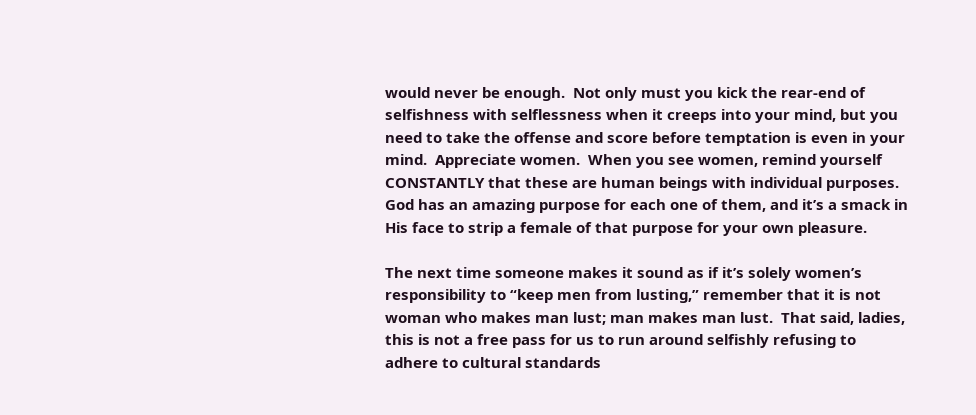would never be enough.  Not only must you kick the rear-end of selfishness with selflessness when it creeps into your mind, but you need to take the offense and score before temptation is even in your mind.  Appreciate women.  When you see women, remind yourself CONSTANTLY that these are human beings with individual purposes.  God has an amazing purpose for each one of them, and it’s a smack in His face to strip a female of that purpose for your own pleasure.

The next time someone makes it sound as if it’s solely women’s responsibility to “keep men from lusting,” remember that it is not woman who makes man lust; man makes man lust.  That said, ladies, this is not a free pass for us to run around selfishly refusing to adhere to cultural standards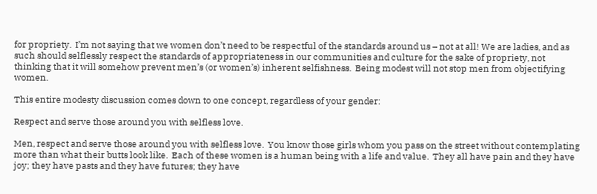for propriety.  I’m not saying that we women don’t need to be respectful of the standards around us – not at all! We are ladies, and as such should selflessly respect the standards of appropriateness in our communities and culture for the sake of propriety, not thinking that it will somehow prevent men’s (or women’s) inherent selfishness.  Being modest will not stop men from objectifying women.

This entire modesty discussion comes down to one concept, regardless of your gender:

Respect and serve those around you with selfless love.

Men, respect and serve those around you with selfless love.  You know those girls whom you pass on the street without contemplating more than what their butts look like.  Each of these women is a human being with a life and value.  They all have pain and they have joy; they have pasts and they have futures; they have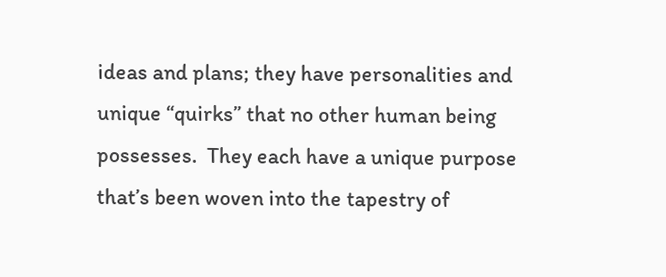ideas and plans; they have personalities and unique “quirks” that no other human being possesses.  They each have a unique purpose that’s been woven into the tapestry of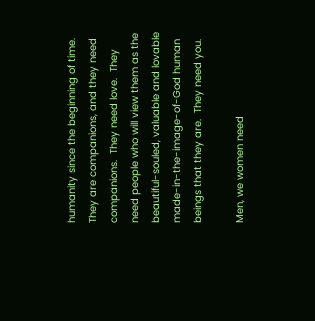humanity since the beginning of time.  They are companions, and they need companions.  They need love.  They need people who will view them as the beautiful-souled, valuable and lovable made-in-the-image-of-God human beings that they are.  They need you.

Men, we women need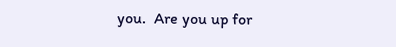you.  Are you up for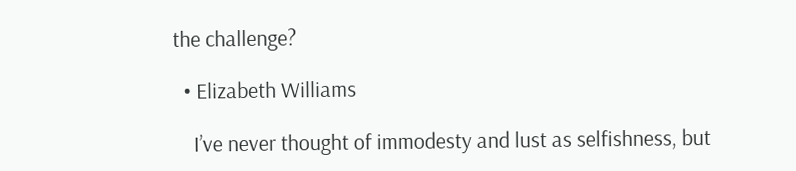the challenge?

  • Elizabeth Williams

    I’ve never thought of immodesty and lust as selfishness, but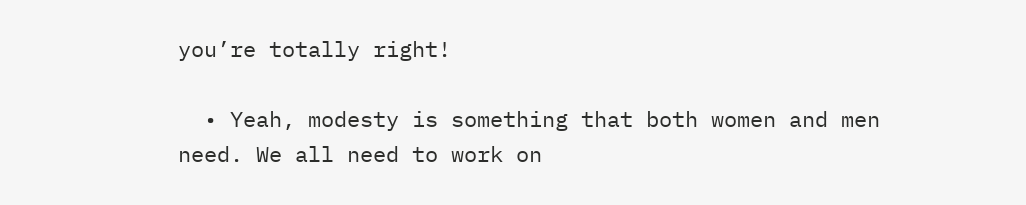you’re totally right!

  • Yeah, modesty is something that both women and men need. We all need to work on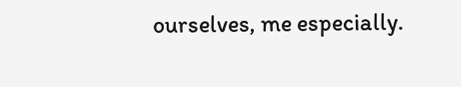ourselves, me especially.